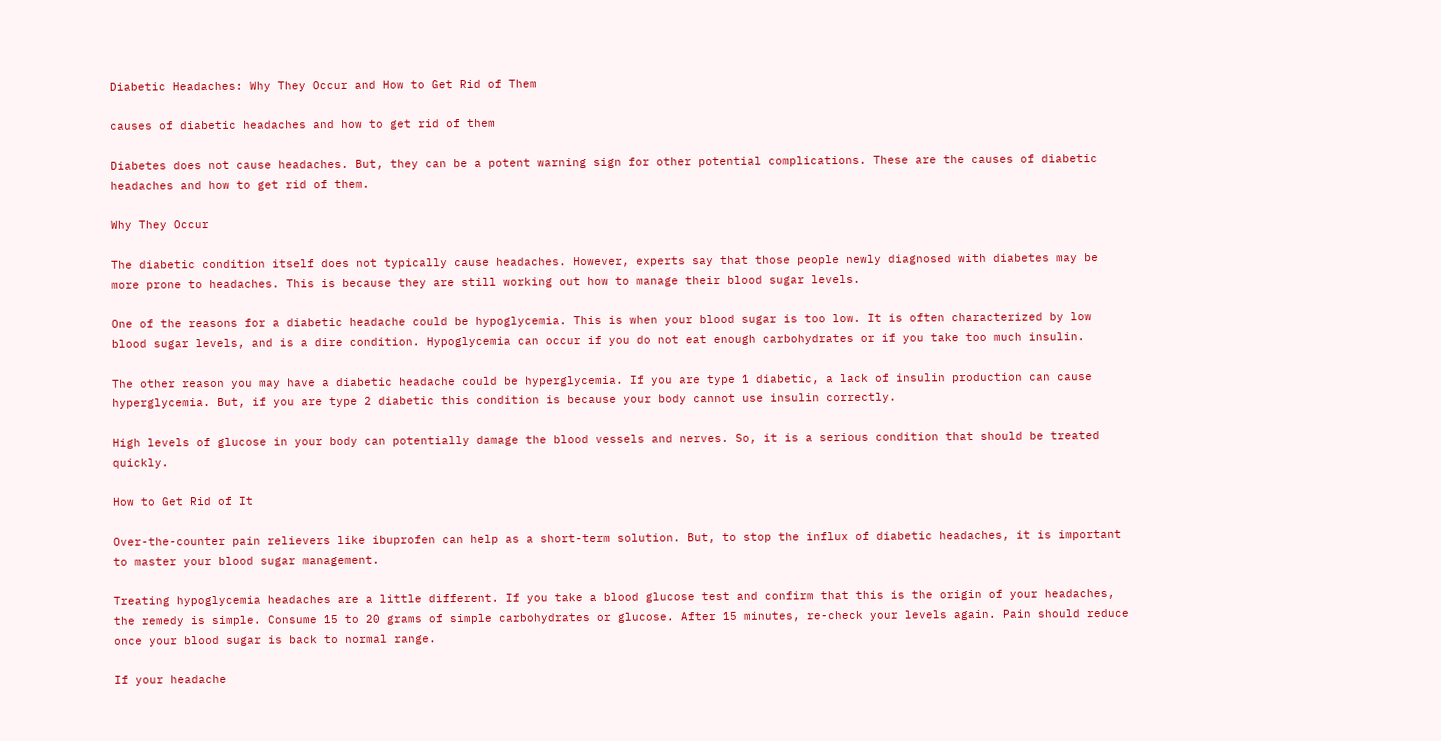Diabetic Headaches: Why They Occur and How to Get Rid of Them

causes of diabetic headaches and how to get rid of them

Diabetes does not cause headaches. But, they can be a potent warning sign for other potential complications. These are the causes of diabetic headaches and how to get rid of them.

Why They Occur

The diabetic condition itself does not typically cause headaches. However, experts say that those people newly diagnosed with diabetes may be more prone to headaches. This is because they are still working out how to manage their blood sugar levels.

One of the reasons for a diabetic headache could be hypoglycemia. This is when your blood sugar is too low. It is often characterized by low blood sugar levels, and is a dire condition. Hypoglycemia can occur if you do not eat enough carbohydrates or if you take too much insulin.

The other reason you may have a diabetic headache could be hyperglycemia. If you are type 1 diabetic, a lack of insulin production can cause hyperglycemia. But, if you are type 2 diabetic this condition is because your body cannot use insulin correctly.

High levels of glucose in your body can potentially damage the blood vessels and nerves. So, it is a serious condition that should be treated quickly.

How to Get Rid of It

Over-the-counter pain relievers like ibuprofen can help as a short-term solution. But, to stop the influx of diabetic headaches, it is important to master your blood sugar management.

Treating hypoglycemia headaches are a little different. If you take a blood glucose test and confirm that this is the origin of your headaches, the remedy is simple. Consume 15 to 20 grams of simple carbohydrates or glucose. After 15 minutes, re-check your levels again. Pain should reduce once your blood sugar is back to normal range.

If your headache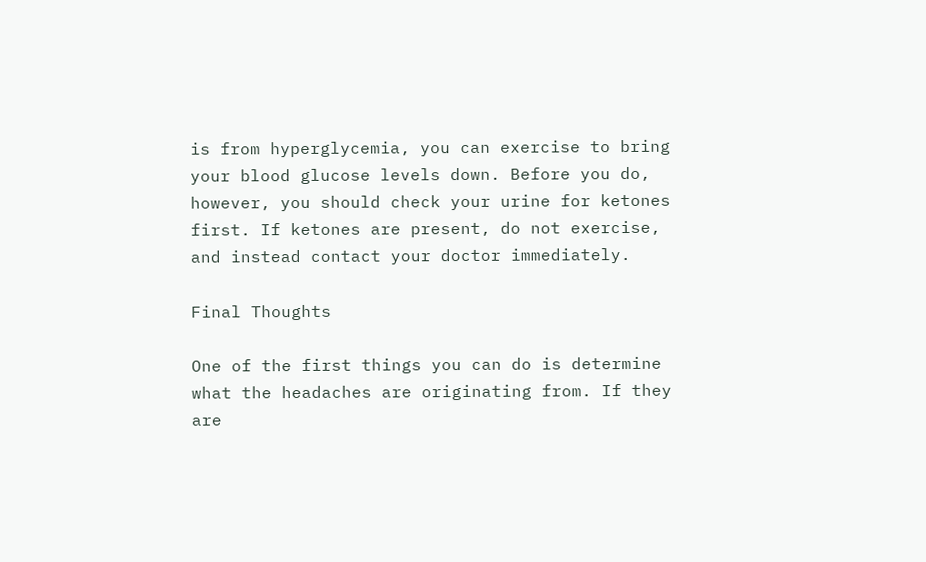is from hyperglycemia, you can exercise to bring your blood glucose levels down. Before you do, however, you should check your urine for ketones first. If ketones are present, do not exercise, and instead contact your doctor immediately.

Final Thoughts

One of the first things you can do is determine what the headaches are originating from. If they are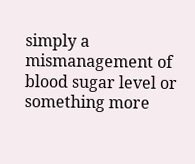simply a mismanagement of blood sugar level or something more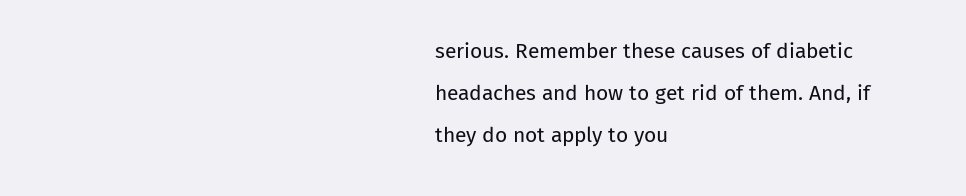serious. Remember these causes of diabetic headaches and how to get rid of them. And, if they do not apply to you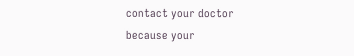contact your doctor because your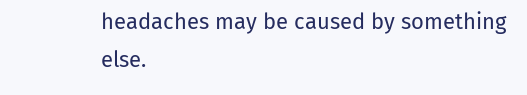headaches may be caused by something else.